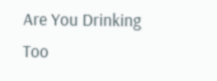Are You Drinking Too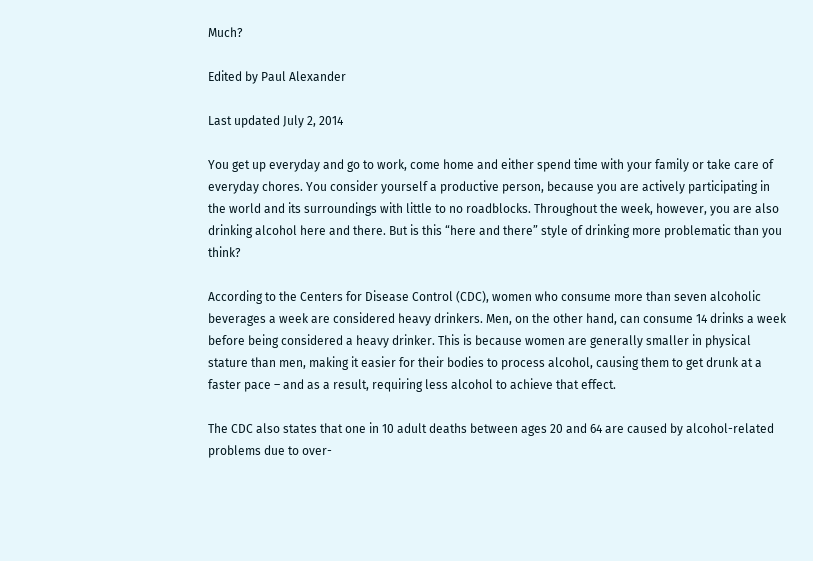Much?

Edited by Paul Alexander

Last updated July 2, 2014

You get up everyday and go to work, come home and either spend time with your family or take care of everyday chores. You consider yourself a productive person, because you are actively participating in the world and its surroundings with little to no roadblocks. Throughout the week, however, you are also drinking alcohol here and there. But is this “here and there” style of drinking more problematic than you think?

According to the Centers for Disease Control (CDC), women who consume more than seven alcoholic beverages a week are considered heavy drinkers. Men, on the other hand, can consume 14 drinks a week before being considered a heavy drinker. This is because women are generally smaller in physical stature than men, making it easier for their bodies to process alcohol, causing them to get drunk at a faster pace – and as a result, requiring less alcohol to achieve that effect.

The CDC also states that one in 10 adult deaths between ages 20 and 64 are caused by alcohol-related problems due to over-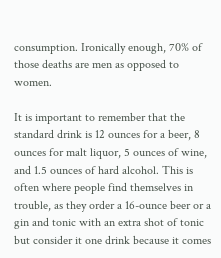consumption. Ironically enough, 70% of those deaths are men as opposed to women.

It is important to remember that the standard drink is 12 ounces for a beer, 8 ounces for malt liquor, 5 ounces of wine, and 1.5 ounces of hard alcohol. This is often where people find themselves in trouble, as they order a 16-ounce beer or a gin and tonic with an extra shot of tonic but consider it one drink because it comes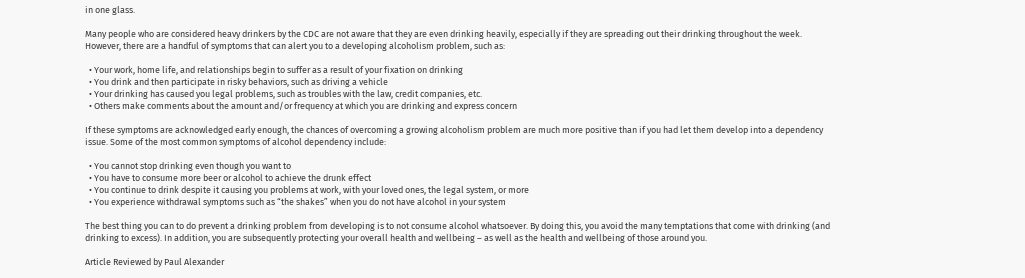in one glass.

Many people who are considered heavy drinkers by the CDC are not aware that they are even drinking heavily, especially if they are spreading out their drinking throughout the week. However, there are a handful of symptoms that can alert you to a developing alcoholism problem, such as:

  • Your work, home life, and relationships begin to suffer as a result of your fixation on drinking
  • You drink and then participate in risky behaviors, such as driving a vehicle
  • Your drinking has caused you legal problems, such as troubles with the law, credit companies, etc.
  • Others make comments about the amount and/or frequency at which you are drinking and express concern

If these symptoms are acknowledged early enough, the chances of overcoming a growing alcoholism problem are much more positive than if you had let them develop into a dependency issue. Some of the most common symptoms of alcohol dependency include:

  • You cannot stop drinking even though you want to
  • You have to consume more beer or alcohol to achieve the drunk effect
  • You continue to drink despite it causing you problems at work, with your loved ones, the legal system, or more
  • You experience withdrawal symptoms such as “the shakes” when you do not have alcohol in your system

The best thing you can to do prevent a drinking problem from developing is to not consume alcohol whatsoever. By doing this, you avoid the many temptations that come with drinking (and drinking to excess). In addition, you are subsequently protecting your overall health and wellbeing – as well as the health and wellbeing of those around you.

Article Reviewed by Paul Alexander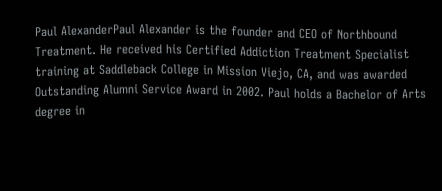Paul AlexanderPaul Alexander is the founder and CEO of Northbound Treatment. He received his Certified Addiction Treatment Specialist training at Saddleback College in Mission Viejo, CA, and was awarded Outstanding Alumni Service Award in 2002. Paul holds a Bachelor of Arts degree in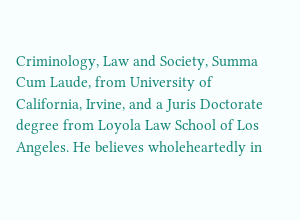Criminology, Law and Society, Summa Cum Laude, from University of California, Irvine, and a Juris Doctorate degree from Loyola Law School of Los Angeles. He believes wholeheartedly in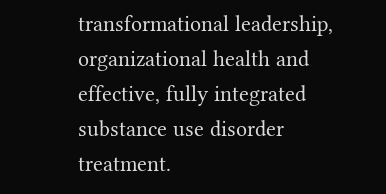transformational leadership, organizational health and effective, fully integrated substance use disorder treatment.